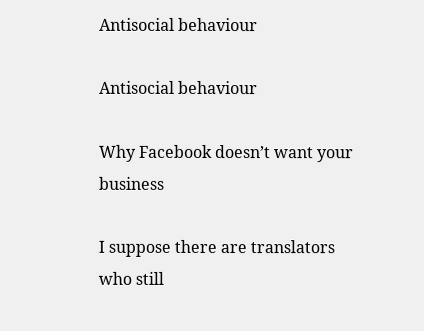Antisocial behaviour

Antisocial behaviour

Why Facebook doesn’t want your business

I suppose there are translators who still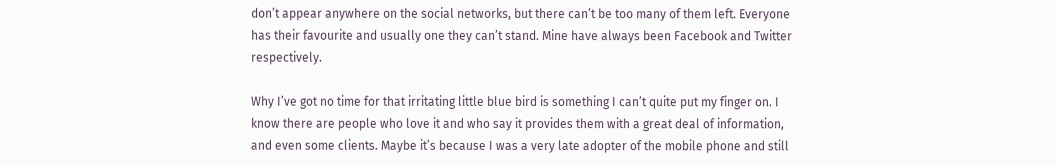don’t appear anywhere on the social networks, but there can’t be too many of them left. Everyone has their favourite and usually one they can’t stand. Mine have always been Facebook and Twitter respectively.

Why I’ve got no time for that irritating little blue bird is something I can’t quite put my finger on. I know there are people who love it and who say it provides them with a great deal of information, and even some clients. Maybe it’s because I was a very late adopter of the mobile phone and still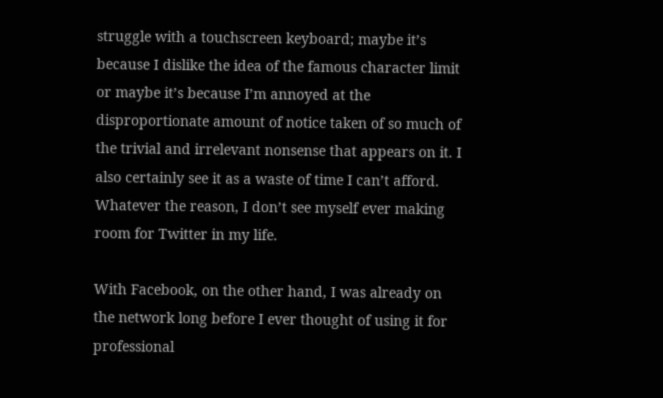struggle with a touchscreen keyboard; maybe it’s because I dislike the idea of the famous character limit or maybe it’s because I’m annoyed at the disproportionate amount of notice taken of so much of the trivial and irrelevant nonsense that appears on it. I also certainly see it as a waste of time I can’t afford. Whatever the reason, I don’t see myself ever making room for Twitter in my life.

With Facebook, on the other hand, I was already on the network long before I ever thought of using it for professional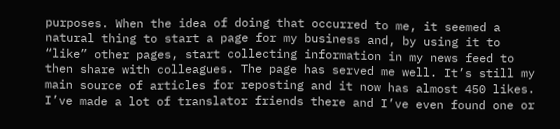purposes. When the idea of doing that occurred to me, it seemed a natural thing to start a page for my business and, by using it to “like” other pages, start collecting information in my news feed to then share with colleagues. The page has served me well. It’s still my main source of articles for reposting and it now has almost 450 likes. I’ve made a lot of translator friends there and I’ve even found one or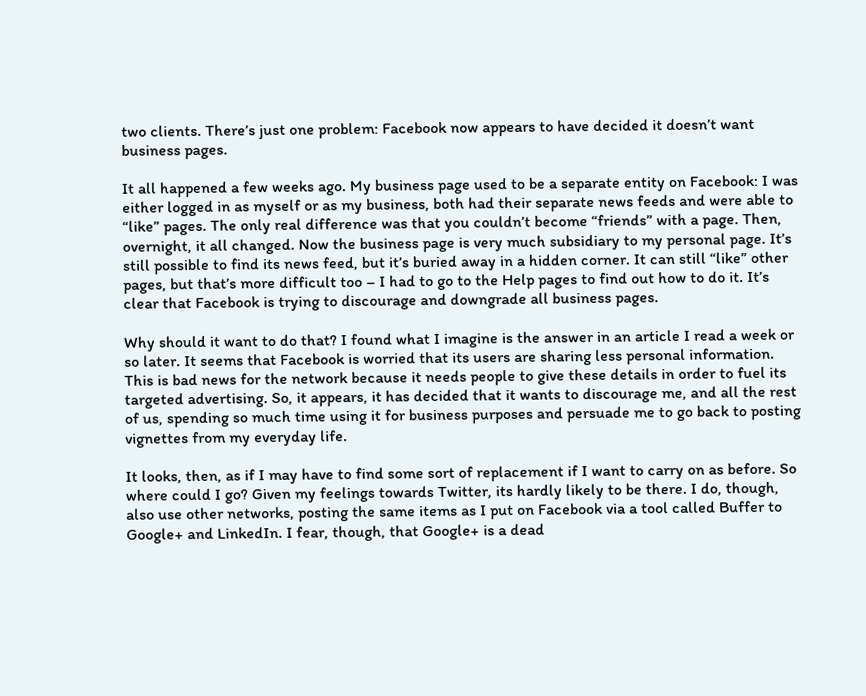two clients. There’s just one problem: Facebook now appears to have decided it doesn’t want business pages.

It all happened a few weeks ago. My business page used to be a separate entity on Facebook: I was either logged in as myself or as my business, both had their separate news feeds and were able to “like” pages. The only real difference was that you couldn’t become “friends” with a page. Then, overnight, it all changed. Now the business page is very much subsidiary to my personal page. It’s still possible to find its news feed, but it’s buried away in a hidden corner. It can still “like” other pages, but that’s more difficult too – I had to go to the Help pages to find out how to do it. It’s clear that Facebook is trying to discourage and downgrade all business pages.

Why should it want to do that? I found what I imagine is the answer in an article I read a week or so later. It seems that Facebook is worried that its users are sharing less personal information. This is bad news for the network because it needs people to give these details in order to fuel its targeted advertising. So, it appears, it has decided that it wants to discourage me, and all the rest of us, spending so much time using it for business purposes and persuade me to go back to posting vignettes from my everyday life.

It looks, then, as if I may have to find some sort of replacement if I want to carry on as before. So where could I go? Given my feelings towards Twitter, its hardly likely to be there. I do, though, also use other networks, posting the same items as I put on Facebook via a tool called Buffer to Google+ and LinkedIn. I fear, though, that Google+ is a dead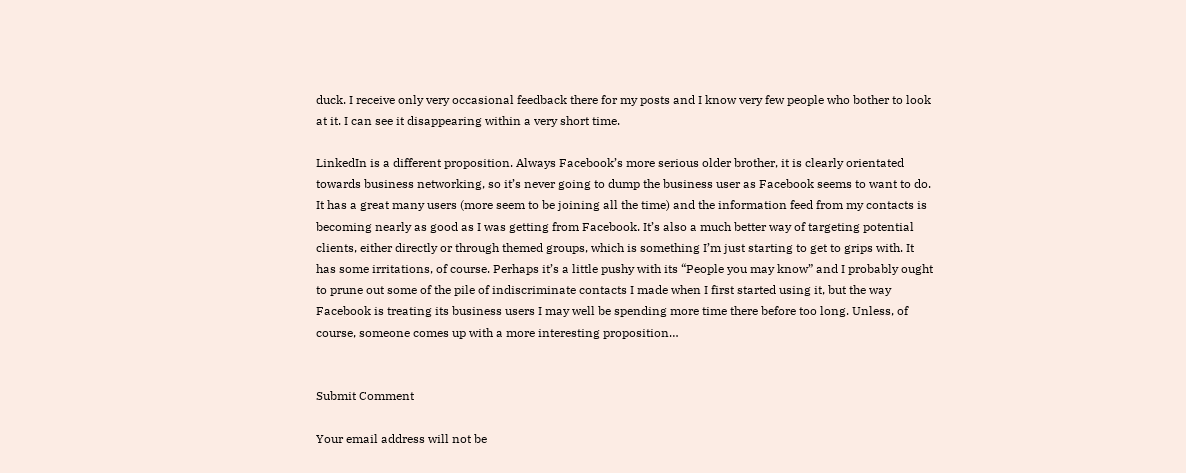duck. I receive only very occasional feedback there for my posts and I know very few people who bother to look at it. I can see it disappearing within a very short time.

LinkedIn is a different proposition. Always Facebook’s more serious older brother, it is clearly orientated towards business networking, so it’s never going to dump the business user as Facebook seems to want to do. It has a great many users (more seem to be joining all the time) and the information feed from my contacts is becoming nearly as good as I was getting from Facebook. It’s also a much better way of targeting potential clients, either directly or through themed groups, which is something I’m just starting to get to grips with. It has some irritations, of course. Perhaps it’s a little pushy with its “People you may know” and I probably ought to prune out some of the pile of indiscriminate contacts I made when I first started using it, but the way Facebook is treating its business users I may well be spending more time there before too long. Unless, of course, someone comes up with a more interesting proposition…


Submit Comment

Your email address will not be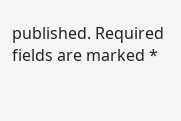published. Required fields are marked *